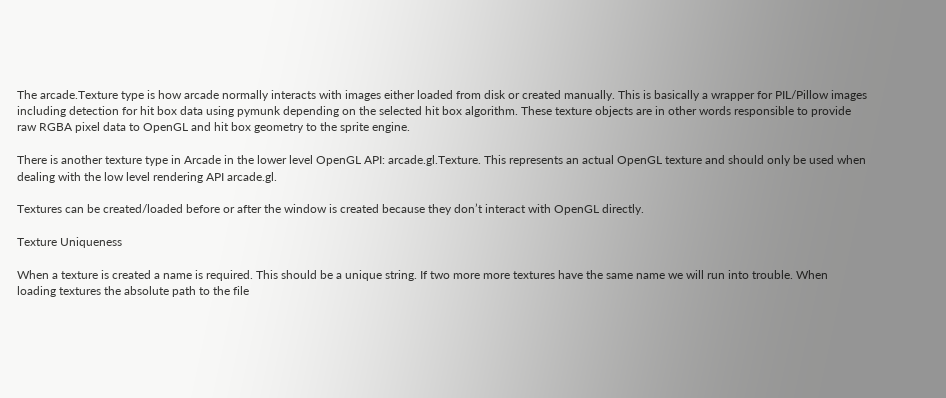The arcade.Texture type is how arcade normally interacts with images either loaded from disk or created manually. This is basically a wrapper for PIL/Pillow images including detection for hit box data using pymunk depending on the selected hit box algorithm. These texture objects are in other words responsible to provide raw RGBA pixel data to OpenGL and hit box geometry to the sprite engine.

There is another texture type in Arcade in the lower level OpenGL API: arcade.gl.Texture. This represents an actual OpenGL texture and should only be used when dealing with the low level rendering API arcade.gl.

Textures can be created/loaded before or after the window is created because they don’t interact with OpenGL directly.

Texture Uniqueness

When a texture is created a name is required. This should be a unique string. If two more more textures have the same name we will run into trouble. When loading textures the absolute path to the file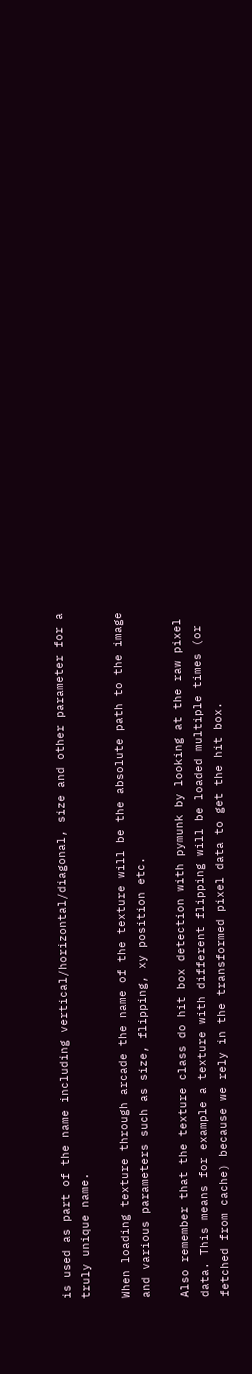is used as part of the name including vertical/horizontal/diagonal, size and other parameter for a truly unique name.

When loading texture through arcade the name of the texture will be the absolute path to the image and various parameters such as size, flipping, xy position etc.

Also remember that the texture class do hit box detection with pymunk by looking at the raw pixel data. This means for example a texture with different flipping will be loaded multiple times (or fetched from cache) because we rely in the transformed pixel data to get the hit box.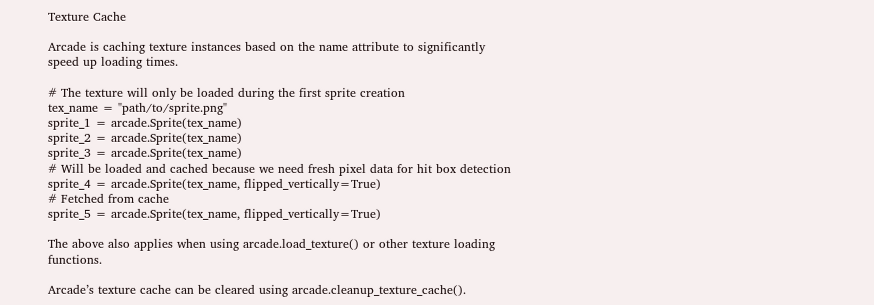Texture Cache

Arcade is caching texture instances based on the name attribute to significantly speed up loading times.

# The texture will only be loaded during the first sprite creation
tex_name = "path/to/sprite.png"
sprite_1 = arcade.Sprite(tex_name)
sprite_2 = arcade.Sprite(tex_name)
sprite_3 = arcade.Sprite(tex_name)
# Will be loaded and cached because we need fresh pixel data for hit box detection
sprite_4 = arcade.Sprite(tex_name, flipped_vertically=True)
# Fetched from cache
sprite_5 = arcade.Sprite(tex_name, flipped_vertically=True)

The above also applies when using arcade.load_texture() or other texture loading functions.

Arcade’s texture cache can be cleared using arcade.cleanup_texture_cache().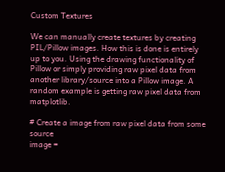Custom Textures

We can manually create textures by creating PIL/Pillow images. How this is done is entirely up to you. Using the drawing functionality of Pillow or simply providing raw pixel data from another library/source into a Pillow image. A random example is getting raw pixel data from matplotlib.

# Create a image from raw pixel data from some source
image =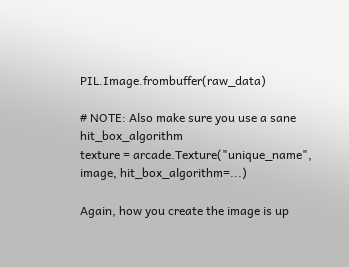PIL.Image.frombuffer(raw_data)

# NOTE: Also make sure you use a sane hit_box_algorithm
texture = arcade.Texture("unique_name", image, hit_box_algorithm=...)

Again, how you create the image is up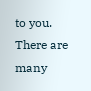to you. There are many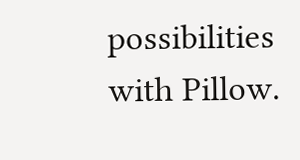possibilities with Pillow.